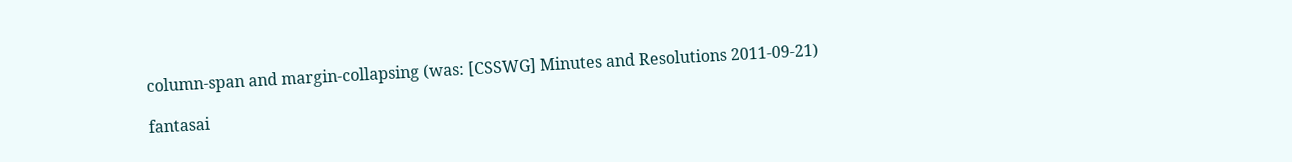column-span and margin-collapsing (was: [CSSWG] Minutes and Resolutions 2011-09-21)

fantasai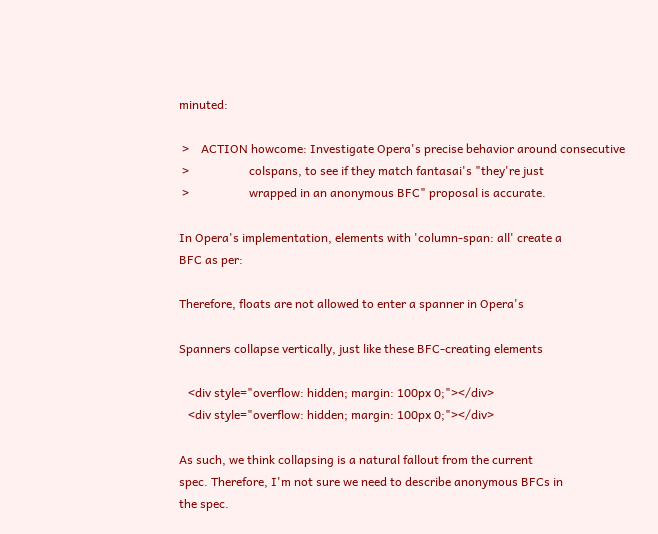minuted:

 >    ACTION howcome: Investigate Opera's precise behavior around consecutive
 >                    colspans, to see if they match fantasai's "they're just
 >                    wrapped in an anonymous BFC" proposal is accurate.

In Opera's implementation, elements with 'column-span: all' create a
BFC as per:

Therefore, floats are not allowed to enter a spanner in Opera's

Spanners collapse vertically, just like these BFC-creating elements

   <div style="overflow: hidden; margin: 100px 0;"></div>
   <div style="overflow: hidden; margin: 100px 0;"></div>

As such, we think collapsing is a natural fallout from the current
spec. Therefore, I'm not sure we need to describe anonymous BFCs in
the spec.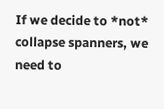If we decide to *not* collapse spanners, we need to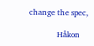change the spec,

              Håkon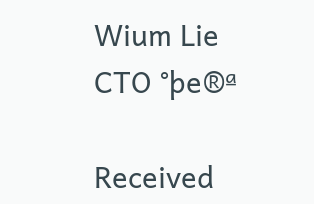Wium Lie                          CTO °þe®ª

Received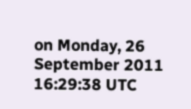on Monday, 26 September 2011 16:29:38 UTC